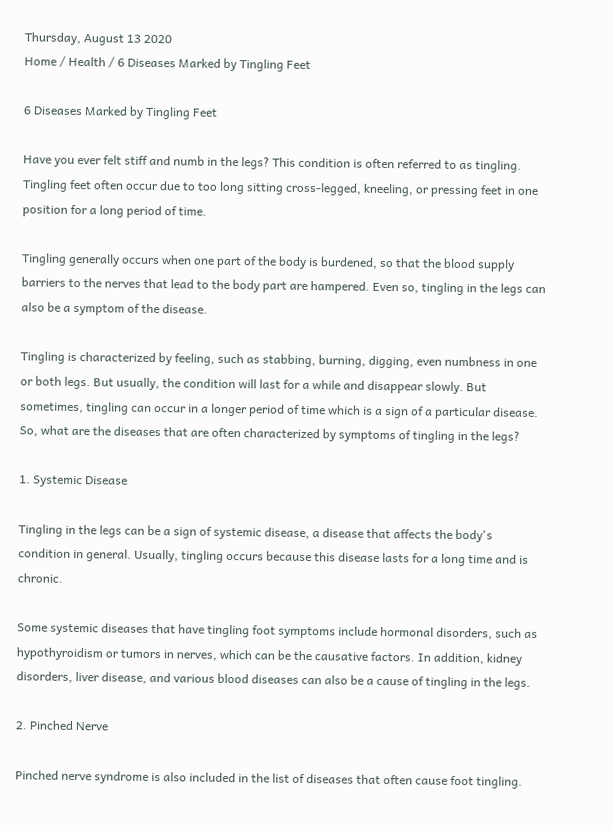Thursday, August 13 2020
Home / Health / 6 Diseases Marked by Tingling Feet

6 Diseases Marked by Tingling Feet

Have you ever felt stiff and numb in the legs? This condition is often referred to as tingling. Tingling feet often occur due to too long sitting cross-legged, kneeling, or pressing feet in one position for a long period of time.

Tingling generally occurs when one part of the body is burdened, so that the blood supply barriers to the nerves that lead to the body part are hampered. Even so, tingling in the legs can also be a symptom of the disease.

Tingling is characterized by feeling, such as stabbing, burning, digging, even numbness in one or both legs. But usually, the condition will last for a while and disappear slowly. But sometimes, tingling can occur in a longer period of time which is a sign of a particular disease. So, what are the diseases that are often characterized by symptoms of tingling in the legs?

1. Systemic Disease

Tingling in the legs can be a sign of systemic disease, a disease that affects the body's condition in general. Usually, tingling occurs because this disease lasts for a long time and is chronic.

Some systemic diseases that have tingling foot symptoms include hormonal disorders, such as hypothyroidism or tumors in nerves, which can be the causative factors. In addition, kidney disorders, liver disease, and various blood diseases can also be a cause of tingling in the legs.

2. Pinched Nerve

Pinched nerve syndrome is also included in the list of diseases that often cause foot tingling.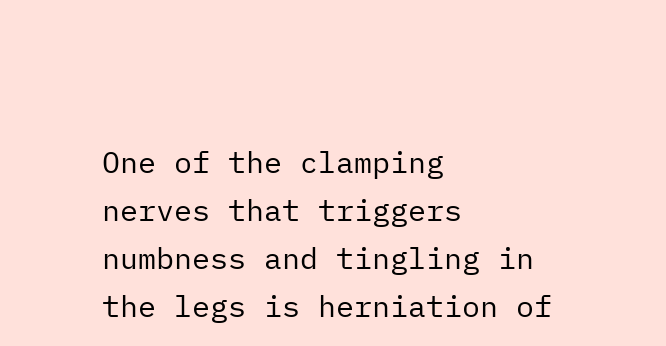One of the clamping nerves that triggers numbness and tingling in the legs is herniation of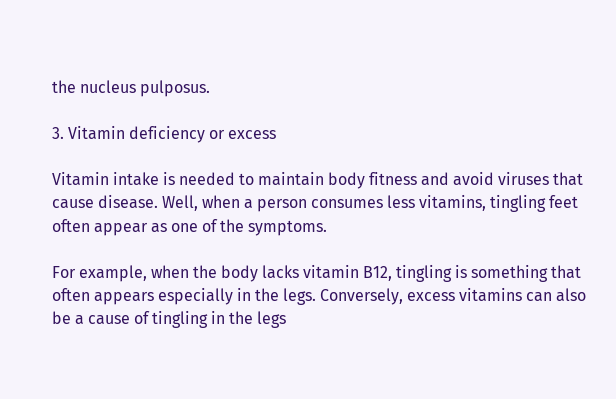the nucleus pulposus.

3. Vitamin deficiency or excess

Vitamin intake is needed to maintain body fitness and avoid viruses that cause disease. Well, when a person consumes less vitamins, tingling feet often appear as one of the symptoms.

For example, when the body lacks vitamin B12, tingling is something that often appears especially in the legs. Conversely, excess vitamins can also be a cause of tingling in the legs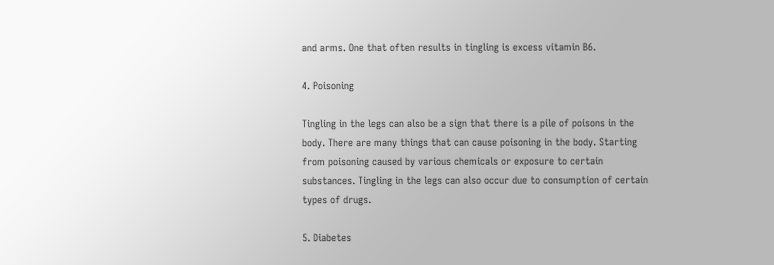and arms. One that often results in tingling is excess vitamin B6.

4. Poisoning

Tingling in the legs can also be a sign that there is a pile of poisons in the body. There are many things that can cause poisoning in the body. Starting from poisoning caused by various chemicals or exposure to certain substances. Tingling in the legs can also occur due to consumption of certain types of drugs.

5. Diabetes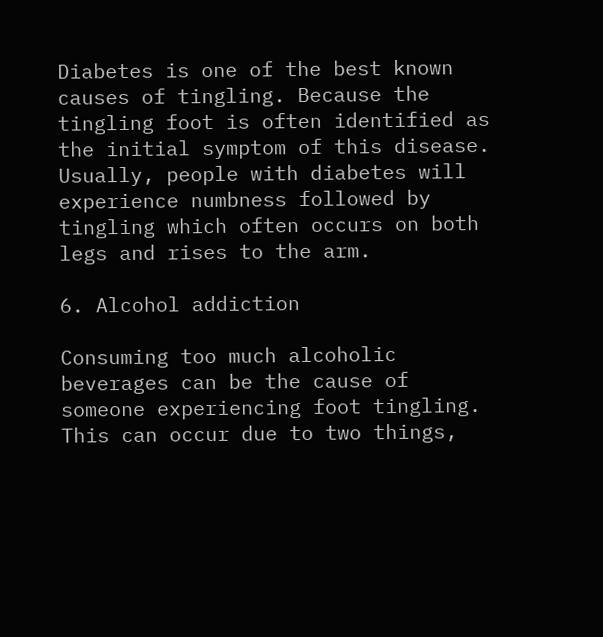Diabetes is one of the best known causes of tingling. Because the tingling foot is often identified as the initial symptom of this disease. Usually, people with diabetes will experience numbness followed by tingling which often occurs on both legs and rises to the arm.

6. Alcohol addiction

Consuming too much alcoholic beverages can be the cause of someone experiencing foot tingling. This can occur due to two things,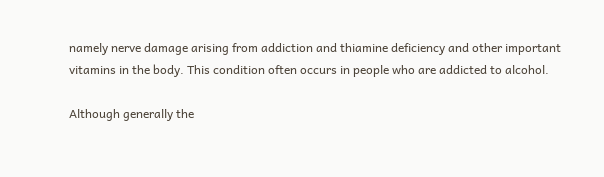namely nerve damage arising from addiction and thiamine deficiency and other important vitamins in the body. This condition often occurs in people who are addicted to alcohol.

Although generally the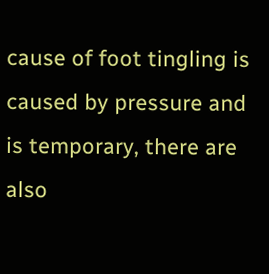cause of foot tingling is caused by pressure and is temporary, there are also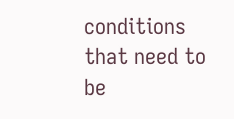conditions that need to be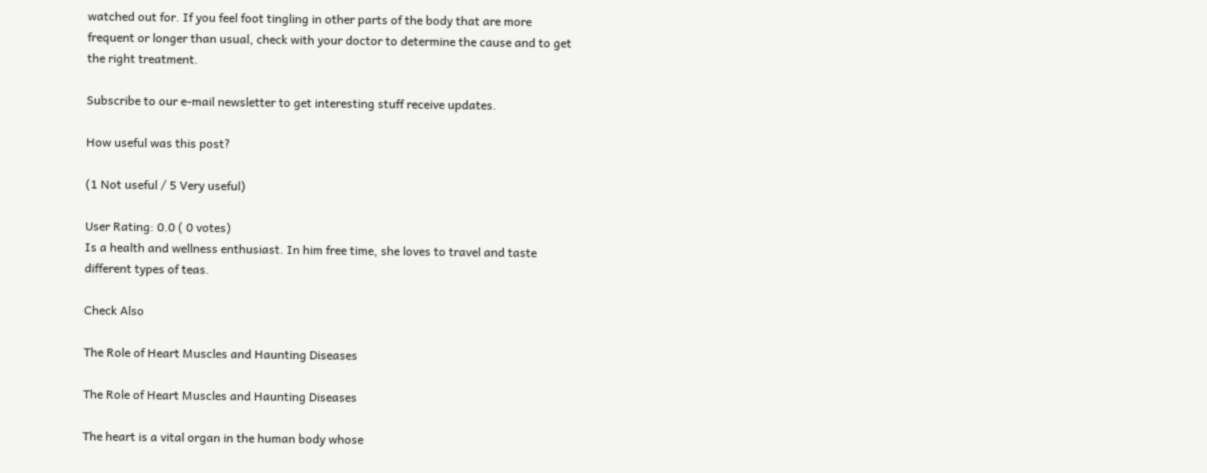watched out for. If you feel foot tingling in other parts of the body that are more frequent or longer than usual, check with your doctor to determine the cause and to get the right treatment.

Subscribe to our e-mail newsletter to get interesting stuff receive updates.

How useful was this post?

(1 Not useful / 5 Very useful)

User Rating: 0.0 ( 0 votes)
Is a health and wellness enthusiast. In him free time, she loves to travel and taste different types of teas.

Check Also

The Role of Heart Muscles and Haunting Diseases

The Role of Heart Muscles and Haunting Diseases

The heart is a vital organ in the human body whose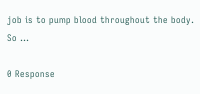job is to pump blood throughout the body. So …

0 Response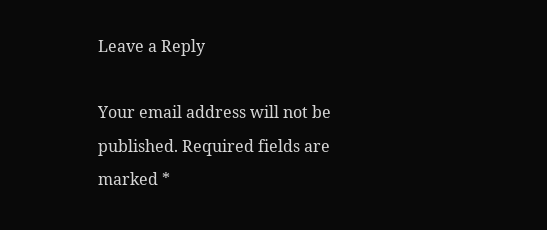Leave a Reply

Your email address will not be published. Required fields are marked *